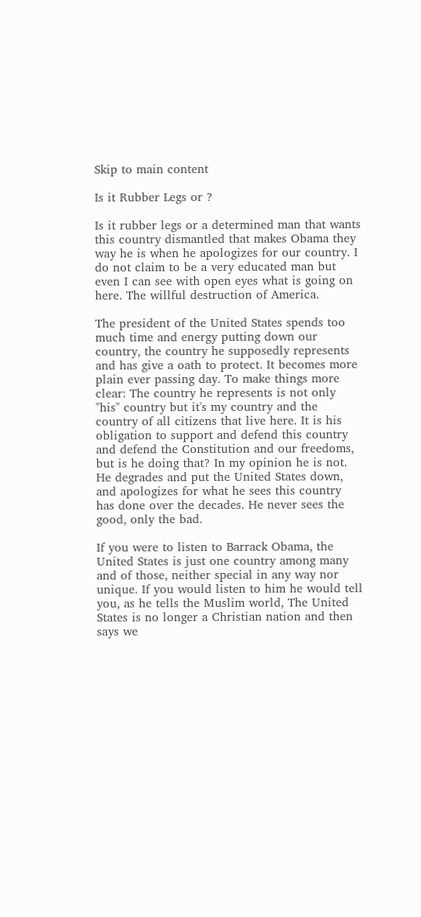Skip to main content

Is it Rubber Legs or ?

Is it rubber legs or a determined man that wants this country dismantled that makes Obama they way he is when he apologizes for our country. I do not claim to be a very educated man but even I can see with open eyes what is going on here. The willful destruction of America.

The president of the United States spends too much time and energy putting down our country, the country he supposedly represents and has give a oath to protect. It becomes more plain ever passing day. To make things more clear: The country he represents is not only "his" country but it's my country and the country of all citizens that live here. It is his obligation to support and defend this country and defend the Constitution and our freedoms, but is he doing that? In my opinion he is not. He degrades and put the United States down, and apologizes for what he sees this country has done over the decades. He never sees the good, only the bad.

If you were to listen to Barrack Obama, the United States is just one country among many and of those, neither special in any way nor unique. If you would listen to him he would tell you, as he tells the Muslim world, The United States is no longer a Christian nation and then says we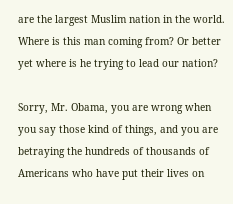are the largest Muslim nation in the world. Where is this man coming from? Or better yet where is he trying to lead our nation?

Sorry, Mr. Obama, you are wrong when you say those kind of things, and you are betraying the hundreds of thousands of Americans who have put their lives on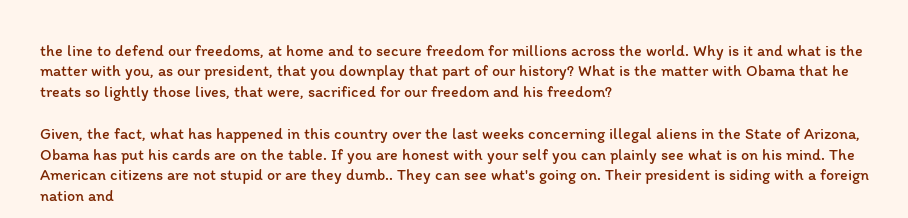the line to defend our freedoms, at home and to secure freedom for millions across the world. Why is it and what is the matter with you, as our president, that you downplay that part of our history? What is the matter with Obama that he treats so lightly those lives, that were, sacrificed for our freedom and his freedom?

Given, the fact, what has happened in this country over the last weeks concerning illegal aliens in the State of Arizona, Obama has put his cards are on the table. If you are honest with your self you can plainly see what is on his mind. The American citizens are not stupid or are they dumb.. They can see what's going on. Their president is siding with a foreign nation and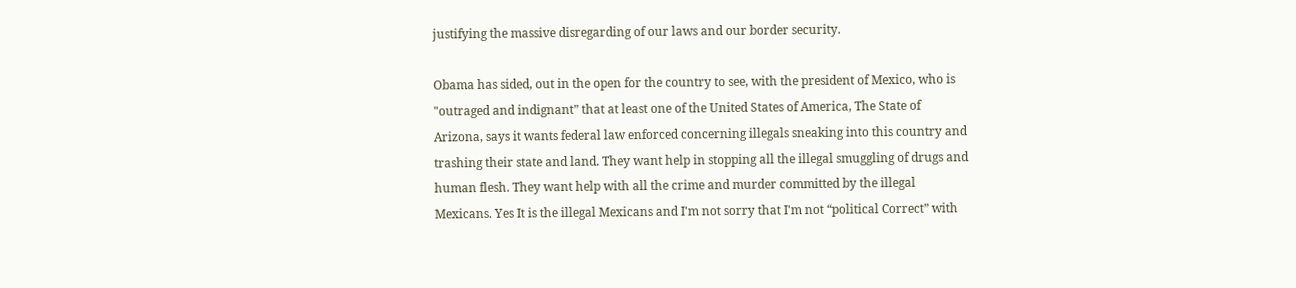justifying the massive disregarding of our laws and our border security.

Obama has sided, out in the open for the country to see, with the president of Mexico, who is "outraged and indignant” that at least one of the United States of America, The State of Arizona, says it wants federal law enforced concerning illegals sneaking into this country and trashing their state and land. They want help in stopping all the illegal smuggling of drugs and human flesh. They want help with all the crime and murder committed by the illegal Mexicans. Yes It is the illegal Mexicans and I'm not sorry that I'm not “political Correct” with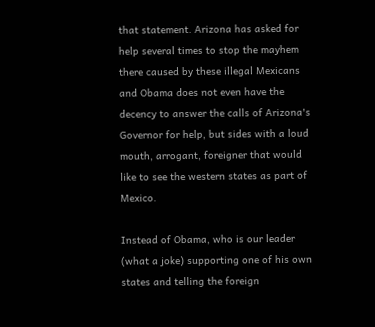that statement. Arizona has asked for help several times to stop the mayhem there caused by these illegal Mexicans and Obama does not even have the decency to answer the calls of Arizona's Governor for help, but sides with a loud mouth, arrogant, foreigner that would like to see the western states as part of Mexico.

Instead of Obama, who is our leader (what a joke) supporting one of his own states and telling the foreign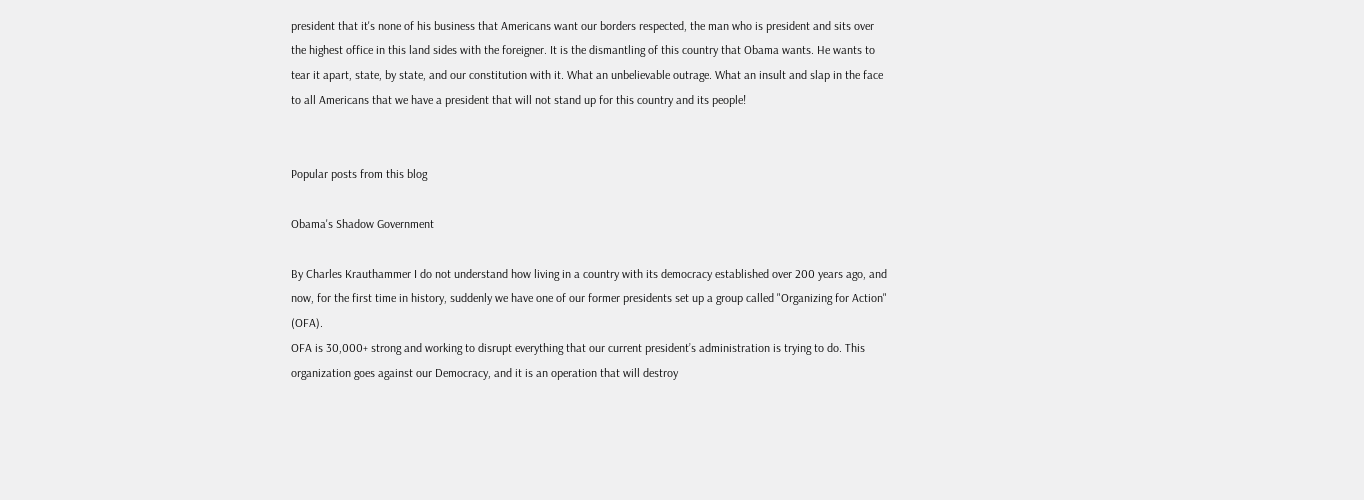president that it's none of his business that Americans want our borders respected, the man who is president and sits over the highest office in this land sides with the foreigner. It is the dismantling of this country that Obama wants. He wants to tear it apart, state, by state, and our constitution with it. What an unbelievable outrage. What an insult and slap in the face to all Americans that we have a president that will not stand up for this country and its people!


Popular posts from this blog

Obama's Shadow Government

By Charles Krauthammer I do not understand how living in a country with its democracy established over 200 years ago, and now, for the first time in history, suddenly we have one of our former presidents set up a group called "Organizing for Action" (OFA).
OFA is 30,000+ strong and working to disrupt everything that our current president’s administration is trying to do. This organization goes against our Democracy, and it is an operation that will destroy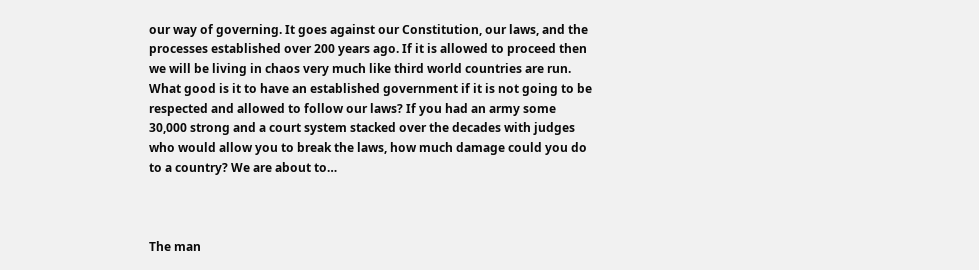our way of governing. It goes against our Constitution, our laws, and the processes established over 200 years ago. If it is allowed to proceed then we will be living in chaos very much like third world countries are run. What good is it to have an established government if it is not going to be respected and allowed to follow our laws? If you had an army some 30,000 strong and a court system stacked over the decades with judges who would allow you to break the laws, how much damage could you do to a country? We are about to…



The man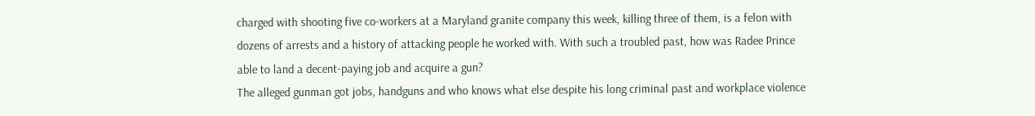charged with shooting five co-workers at a Maryland granite company this week, killing three of them, is a felon with dozens of arrests and a history of attacking people he worked with. With such a troubled past, how was Radee Prince able to land a decent-paying job and acquire a gun?
The alleged gunman got jobs, handguns and who knows what else despite his long criminal past and workplace violence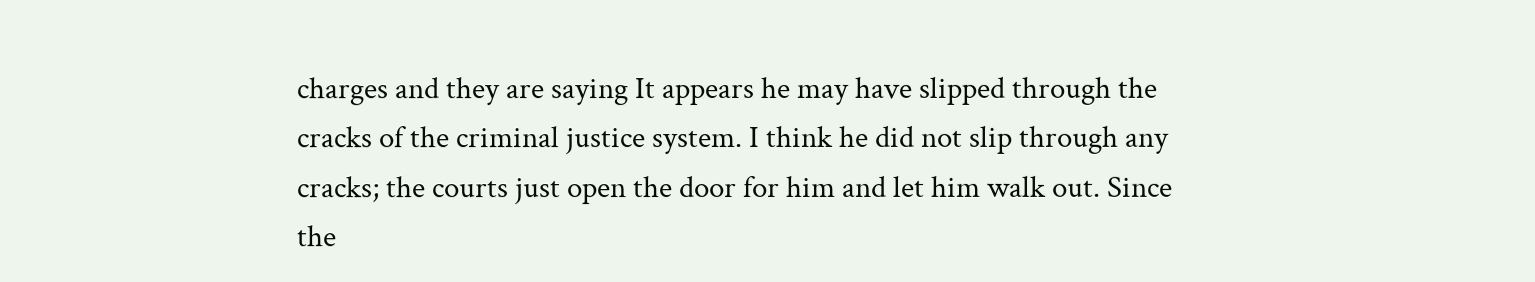charges and they are saying It appears he may have slipped through the cracks of the criminal justice system. I think he did not slip through any cracks; the courts just open the door for him and let him walk out. Since the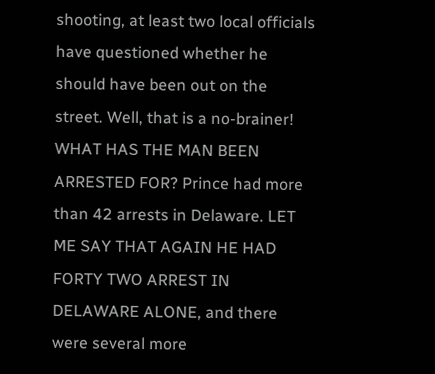shooting, at least two local officials have questioned whether he should have been out on the street. Well, that is a no-brainer!
WHAT HAS THE MAN BEEN ARRESTED FOR? Prince had more than 42 arrests in Delaware. LET ME SAY THAT AGAIN HE HAD FORTY TWO ARREST IN DELAWARE ALONE, and there were several more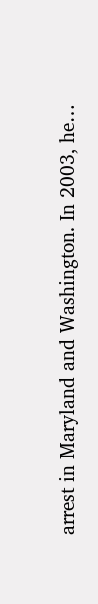arrest in Maryland and Washington. In 2003, he…